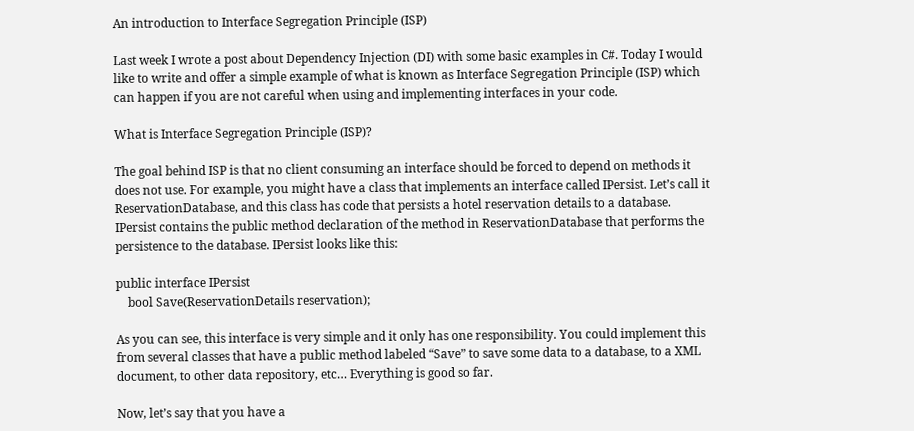An introduction to Interface Segregation Principle (ISP)

Last week I wrote a post about Dependency Injection (DI) with some basic examples in C#. Today I would like to write and offer a simple example of what is known as Interface Segregation Principle (ISP) which can happen if you are not careful when using and implementing interfaces in your code.

What is Interface Segregation Principle (ISP)?

The goal behind ISP is that no client consuming an interface should be forced to depend on methods it does not use. For example, you might have a class that implements an interface called IPersist. Let’s call it ReservationDatabase, and this class has code that persists a hotel reservation details to a database. IPersist contains the public method declaration of the method in ReservationDatabase that performs the persistence to the database. IPersist looks like this:

public interface IPersist
    bool Save(ReservationDetails reservation);

As you can see, this interface is very simple and it only has one responsibility. You could implement this from several classes that have a public method labeled “Save” to save some data to a database, to a XML document, to other data repository, etc… Everything is good so far.

Now, let’s say that you have a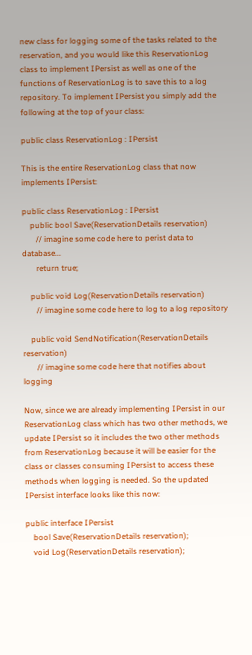new class for logging some of the tasks related to the reservation, and you would like this ReservationLog class to implement IPersist as well as one of the functions of ReservationLog is to save this to a log repository. To implement IPersist you simply add the following at the top of your class:

public class ReservationLog : IPersist

This is the entire ReservationLog class that now implements IPersist:

public class ReservationLog : IPersist
    public bool Save(ReservationDetails reservation)
       // imagine some code here to perist data to database...
       return true;

    public void Log(ReservationDetails reservation)
       // imagine some code here to log to a log repository

    public void SendNotification(ReservationDetails reservation)
       // imagine some code here that notifies about logging

Now, since we are already implementing IPersist in our ReservationLog class which has two other methods, we update IPersist so it includes the two other methods from ReservationLog because it will be easier for the class or classes consuming IPersist to access these methods when logging is needed. So the updated IPersist interface looks like this now:

public interface IPersist
    bool Save(ReservationDetails reservation);
    void Log(ReservationDetails reservation);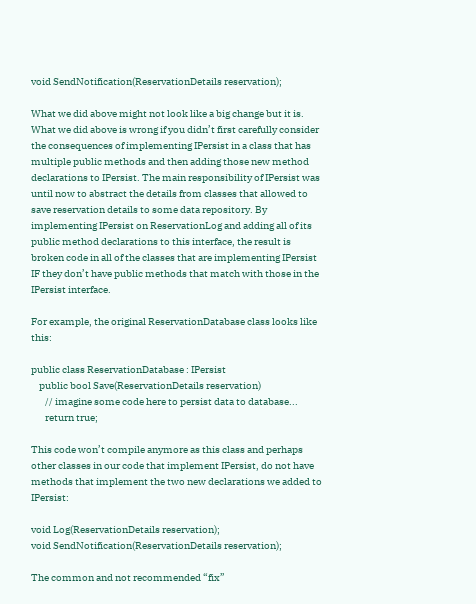void SendNotification(ReservationDetails reservation);

What we did above might not look like a big change but it is. What we did above is wrong if you didn’t first carefully consider the consequences of implementing IPersist in a class that has multiple public methods and then adding those new method declarations to IPersist. The main responsibility of IPersist was until now to abstract the details from classes that allowed to save reservation details to some data repository. By implementing IPersist on ReservationLog and adding all of its public method declarations to this interface, the result is broken code in all of the classes that are implementing IPersist IF they don’t have public methods that match with those in the IPersist interface.

For example, the original ReservationDatabase class looks like this:

public class ReservationDatabase : IPersist
    public bool Save(ReservationDetails reservation)
       // imagine some code here to persist data to database...
       return true;

This code won’t compile anymore as this class and perhaps other classes in our code that implement IPersist, do not have methods that implement the two new declarations we added to IPersist:

void Log(ReservationDetails reservation);
void SendNotification(ReservationDetails reservation);

The common and not recommended “fix”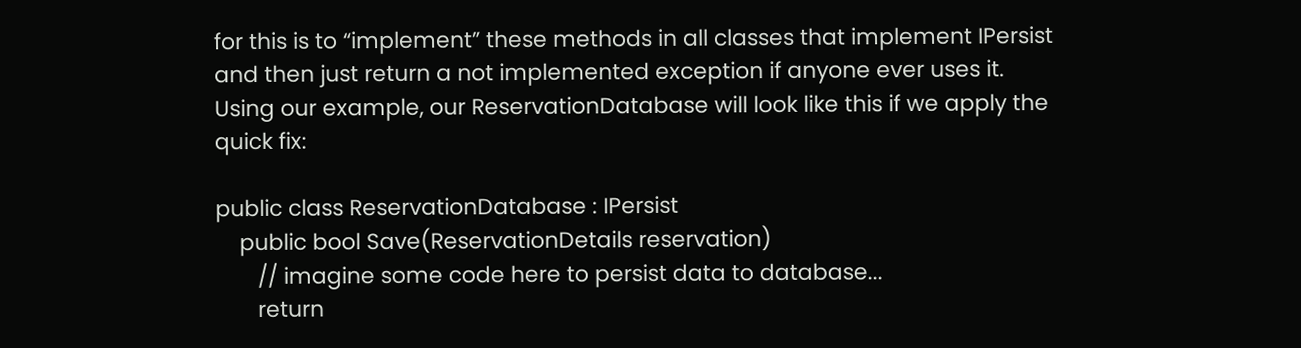for this is to “implement” these methods in all classes that implement IPersist and then just return a not implemented exception if anyone ever uses it. Using our example, our ReservationDatabase will look like this if we apply the quick fix:

public class ReservationDatabase : IPersist
    public bool Save(ReservationDetails reservation)
       // imagine some code here to persist data to database...
       return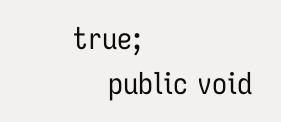true;
    public void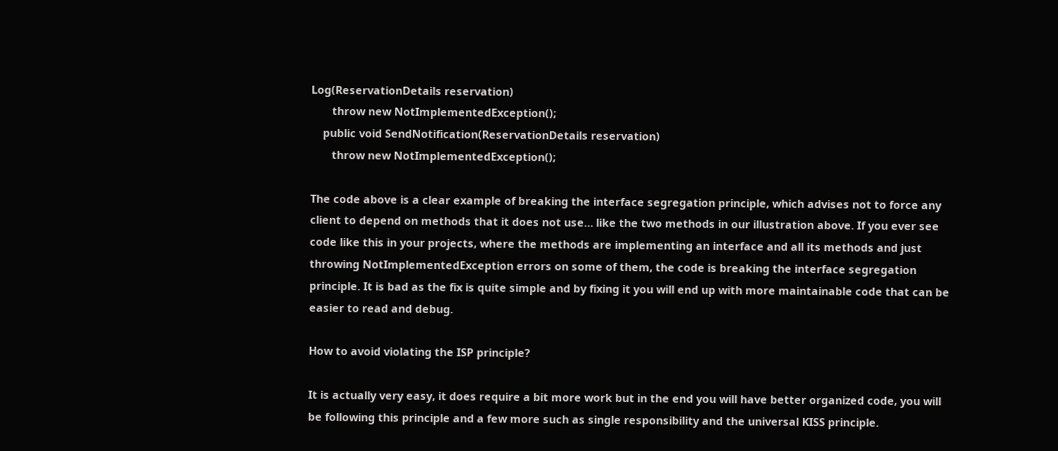Log(ReservationDetails reservation)
       throw new NotImplementedException();
    public void SendNotification(ReservationDetails reservation)
       throw new NotImplementedException();

The code above is a clear example of breaking the interface segregation principle, which advises not to force any client to depend on methods that it does not use… like the two methods in our illustration above. If you ever see code like this in your projects, where the methods are implementing an interface and all its methods and just throwing NotImplementedException errors on some of them, the code is breaking the interface segregation principle. It is bad as the fix is quite simple and by fixing it you will end up with more maintainable code that can be easier to read and debug.

How to avoid violating the ISP principle?

It is actually very easy, it does require a bit more work but in the end you will have better organized code, you will be following this principle and a few more such as single responsibility and the universal KISS principle.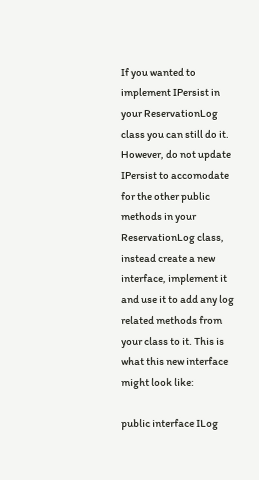If you wanted to implement IPersist in your ReservationLog class you can still do it. However, do not update IPersist to accomodate for the other public methods in your ReservationLog class, instead create a new interface, implement it and use it to add any log related methods from your class to it. This is what this new interface might look like:

public interface ILog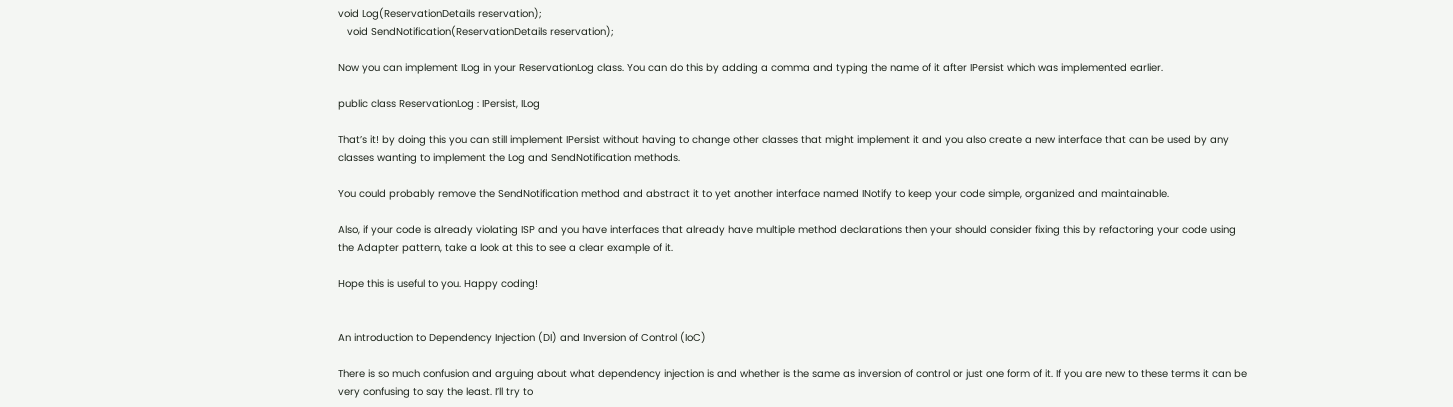void Log(ReservationDetails reservation);
   void SendNotification(ReservationDetails reservation);

Now you can implement ILog in your ReservationLog class. You can do this by adding a comma and typing the name of it after IPersist which was implemented earlier.

public class ReservationLog : IPersist, ILog

That’s it! by doing this you can still implement IPersist without having to change other classes that might implement it and you also create a new interface that can be used by any classes wanting to implement the Log and SendNotification methods.

You could probably remove the SendNotification method and abstract it to yet another interface named INotify to keep your code simple, organized and maintainable.

Also, if your code is already violating ISP and you have interfaces that already have multiple method declarations then your should consider fixing this by refactoring your code using the Adapter pattern, take a look at this to see a clear example of it.

Hope this is useful to you. Happy coding!


An introduction to Dependency Injection (DI) and Inversion of Control (IoC)

There is so much confusion and arguing about what dependency injection is and whether is the same as inversion of control or just one form of it. If you are new to these terms it can be very confusing to say the least. I’ll try to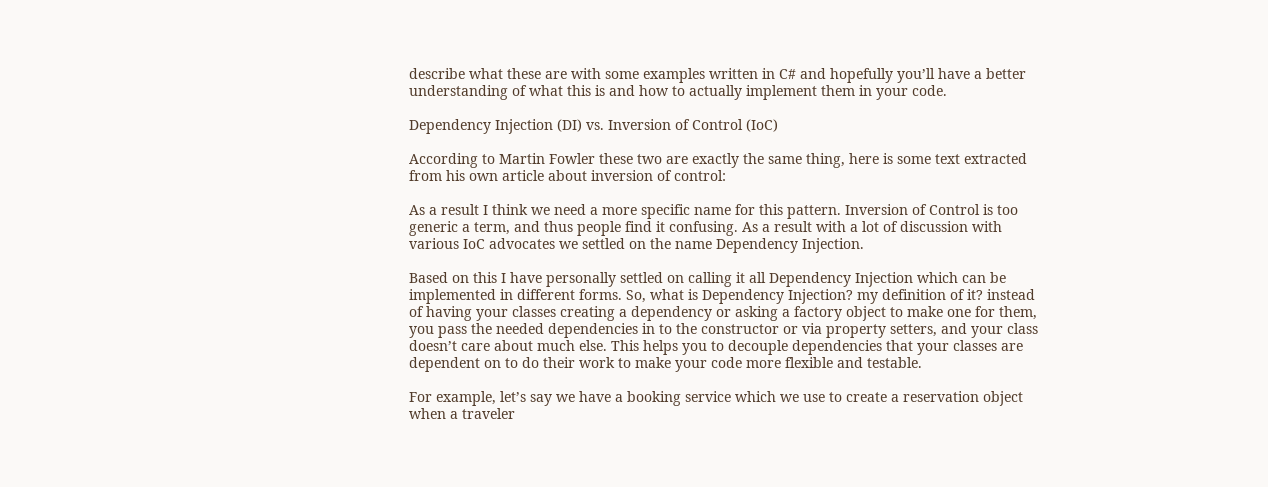describe what these are with some examples written in C# and hopefully you’ll have a better understanding of what this is and how to actually implement them in your code.

Dependency Injection (DI) vs. Inversion of Control (IoC)

According to Martin Fowler these two are exactly the same thing, here is some text extracted from his own article about inversion of control:

As a result I think we need a more specific name for this pattern. Inversion of Control is too generic a term, and thus people find it confusing. As a result with a lot of discussion with various IoC advocates we settled on the name Dependency Injection.

Based on this I have personally settled on calling it all Dependency Injection which can be implemented in different forms. So, what is Dependency Injection? my definition of it? instead of having your classes creating a dependency or asking a factory object to make one for them, you pass the needed dependencies in to the constructor or via property setters, and your class doesn’t care about much else. This helps you to decouple dependencies that your classes are dependent on to do their work to make your code more flexible and testable.

For example, let’s say we have a booking service which we use to create a reservation object when a traveler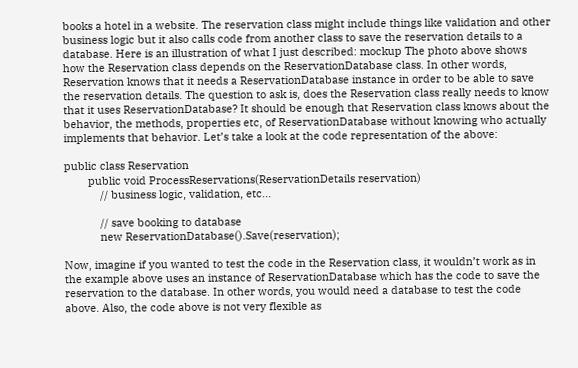books a hotel in a website. The reservation class might include things like validation and other business logic but it also calls code from another class to save the reservation details to a database. Here is an illustration of what I just described: mockup The photo above shows how the Reservation class depends on the ReservationDatabase class. In other words, Reservation knows that it needs a ReservationDatabase instance in order to be able to save the reservation details. The question to ask is, does the Reservation class really needs to know that it uses ReservationDatabase? It should be enough that Reservation class knows about the behavior, the methods, properties etc, of ReservationDatabase without knowing who actually implements that behavior. Let’s take a look at the code representation of the above:

public class Reservation
        public void ProcessReservations(ReservationDetails reservation)
            // business logic, validation, etc...

            // save booking to database
            new ReservationDatabase().Save(reservation);

Now, imagine if you wanted to test the code in the Reservation class, it wouldn’t work as in the example above uses an instance of ReservationDatabase which has the code to save the reservation to the database. In other words, you would need a database to test the code above. Also, the code above is not very flexible as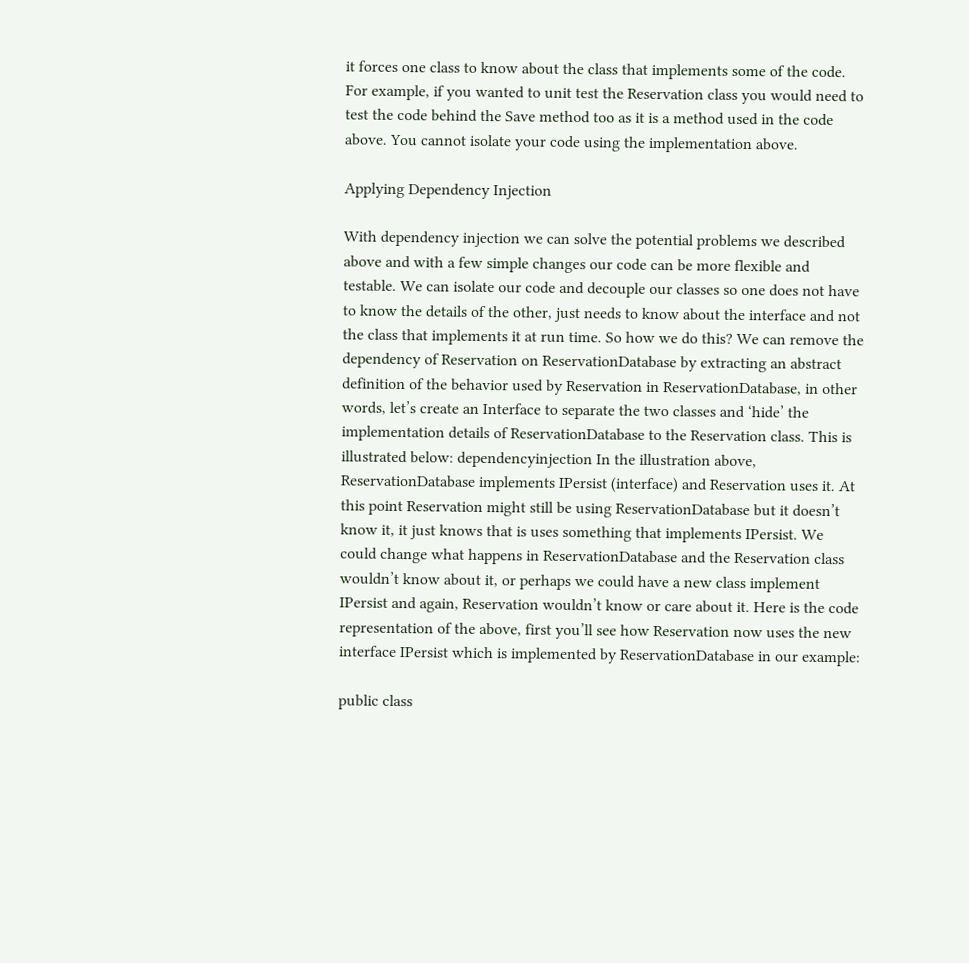it forces one class to know about the class that implements some of the code. For example, if you wanted to unit test the Reservation class you would need to test the code behind the Save method too as it is a method used in the code above. You cannot isolate your code using the implementation above.

Applying Dependency Injection

With dependency injection we can solve the potential problems we described above and with a few simple changes our code can be more flexible and testable. We can isolate our code and decouple our classes so one does not have to know the details of the other, just needs to know about the interface and not the class that implements it at run time. So how we do this? We can remove the dependency of Reservation on ReservationDatabase by extracting an abstract definition of the behavior used by Reservation in ReservationDatabase, in other words, let’s create an Interface to separate the two classes and ‘hide’ the implementation details of ReservationDatabase to the Reservation class. This is illustrated below: dependencyinjection In the illustration above, ReservationDatabase implements IPersist (interface) and Reservation uses it. At this point Reservation might still be using ReservationDatabase but it doesn’t know it, it just knows that is uses something that implements IPersist. We could change what happens in ReservationDatabase and the Reservation class wouldn’t know about it, or perhaps we could have a new class implement IPersist and again, Reservation wouldn’t know or care about it. Here is the code representation of the above, first you’ll see how Reservation now uses the new interface IPersist which is implemented by ReservationDatabase in our example:

public class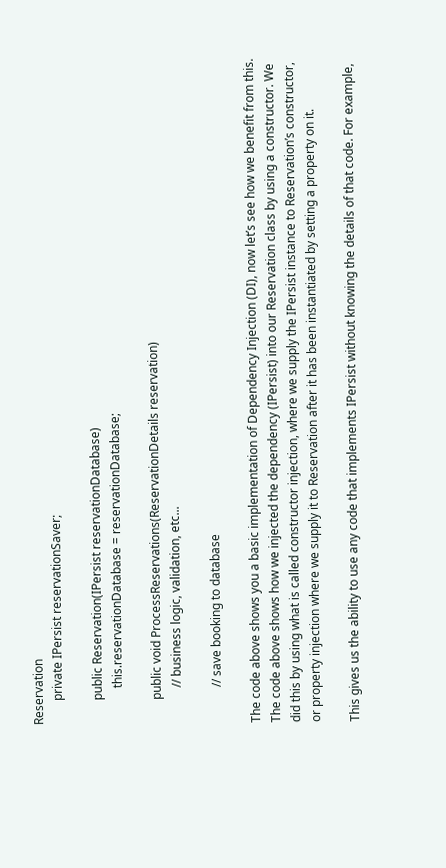Reservation
        private IPersist reservationSaver;

        public Reservation(IPersist reservationDatabase)
            this.reservationDatabase = reservationDatabase;

        public void ProcessReservations(ReservationDetails reservation)
            // business logic, validation, etc...

            // save booking to database

The code above shows you a basic implementation of Dependency Injection (DI), now let’s see how we benefit from this. The code above shows how we injected the dependency (IPersist) into our Reservation class by using a constructor. We did this by using what is called constructor injection, where we supply the IPersist instance to Reservation’s constructor, or property injection where we supply it to Reservation after it has been instantiated by setting a property on it.

This gives us the ability to use any code that implements IPersist without knowing the details of that code. For example,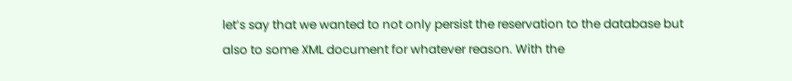let’s say that we wanted to not only persist the reservation to the database but also to some XML document for whatever reason. With the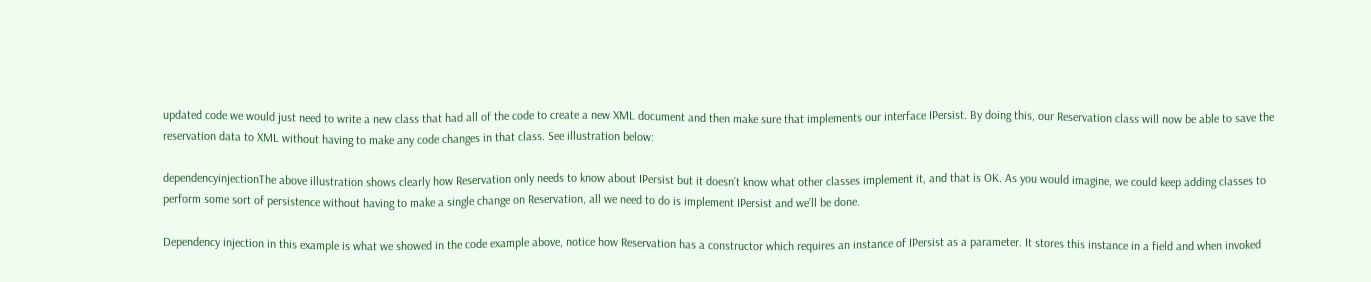updated code we would just need to write a new class that had all of the code to create a new XML document and then make sure that implements our interface IPersist. By doing this, our Reservation class will now be able to save the reservation data to XML without having to make any code changes in that class. See illustration below:

dependencyinjectionThe above illustration shows clearly how Reservation only needs to know about IPersist but it doesn’t know what other classes implement it, and that is OK. As you would imagine, we could keep adding classes to perform some sort of persistence without having to make a single change on Reservation, all we need to do is implement IPersist and we’ll be done.

Dependency injection in this example is what we showed in the code example above, notice how Reservation has a constructor which requires an instance of IPersist as a parameter. It stores this instance in a field and when invoked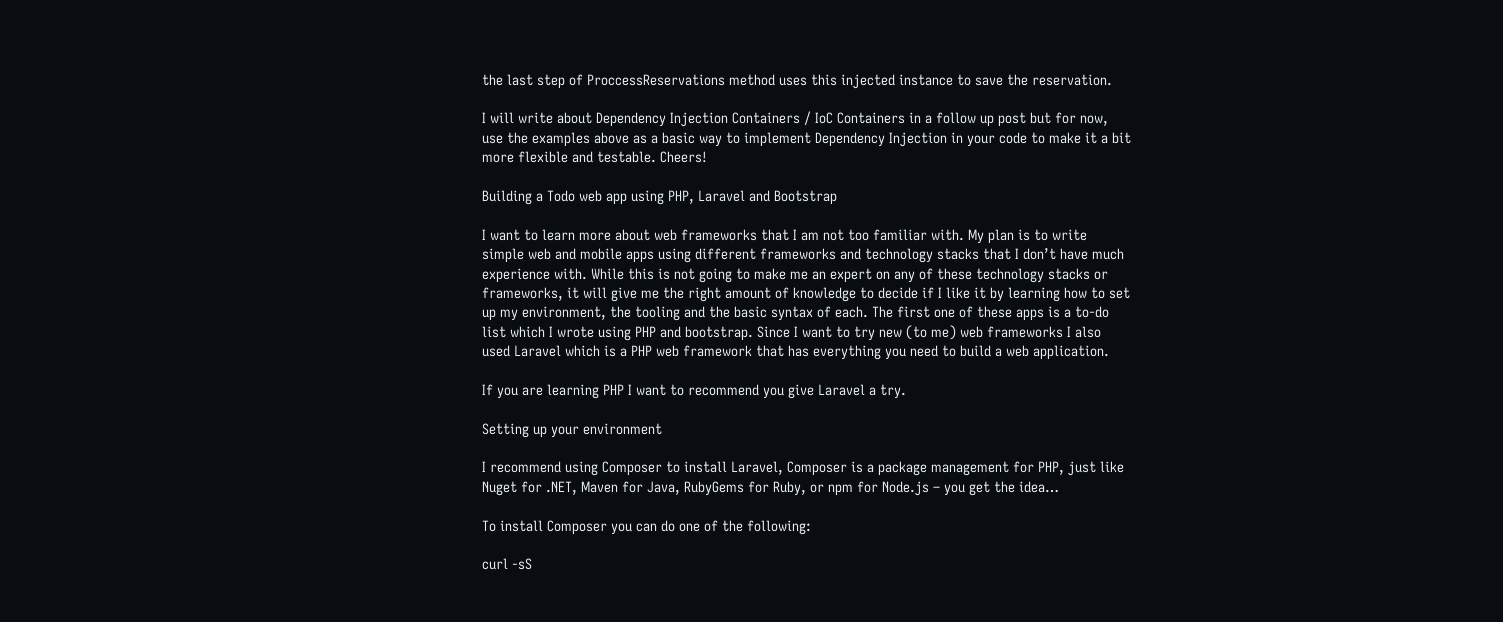the last step of ProccessReservations method uses this injected instance to save the reservation.

I will write about Dependency Injection Containers / IoC Containers in a follow up post but for now, use the examples above as a basic way to implement Dependency Injection in your code to make it a bit more flexible and testable. Cheers!

Building a Todo web app using PHP, Laravel and Bootstrap

I want to learn more about web frameworks that I am not too familiar with. My plan is to write simple web and mobile apps using different frameworks and technology stacks that I don’t have much experience with. While this is not going to make me an expert on any of these technology stacks or frameworks, it will give me the right amount of knowledge to decide if I like it by learning how to set up my environment, the tooling and the basic syntax of each. The first one of these apps is a to-do list which I wrote using PHP and bootstrap. Since I want to try new (to me) web frameworks I also used Laravel which is a PHP web framework that has everything you need to build a web application.

If you are learning PHP I want to recommend you give Laravel a try.

Setting up your environment

I recommend using Composer to install Laravel, Composer is a package management for PHP, just like Nuget for .NET, Maven for Java, RubyGems for Ruby, or npm for Node.js – you get the idea…

To install Composer you can do one of the following:

curl -sS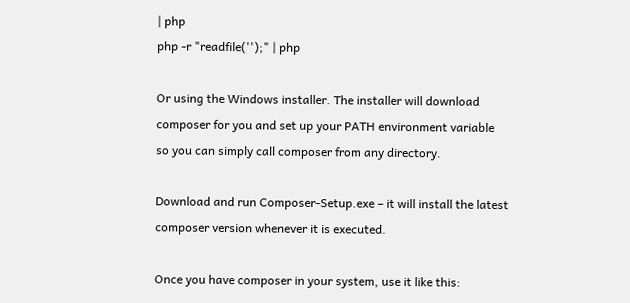| php
php -r "readfile('');" | php

Or using the Windows installer. The installer will download composer for you and set up your PATH environment variable so you can simply call composer from any directory.

Download and run Composer-Setup.exe – it will install the latest composer version whenever it is executed.

Once you have composer in your system, use it like this: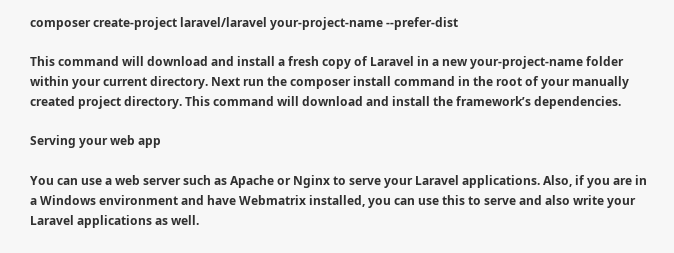composer create-project laravel/laravel your-project-name --prefer-dist

This command will download and install a fresh copy of Laravel in a new your-project-name folder within your current directory. Next run the composer install command in the root of your manually created project directory. This command will download and install the framework’s dependencies.

Serving your web app

You can use a web server such as Apache or Nginx to serve your Laravel applications. Also, if you are in a Windows environment and have Webmatrix installed, you can use this to serve and also write your Laravel applications as well.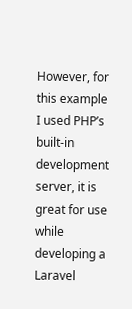However, for this example I used PHP’s built-in development server, it is great for use while developing a Laravel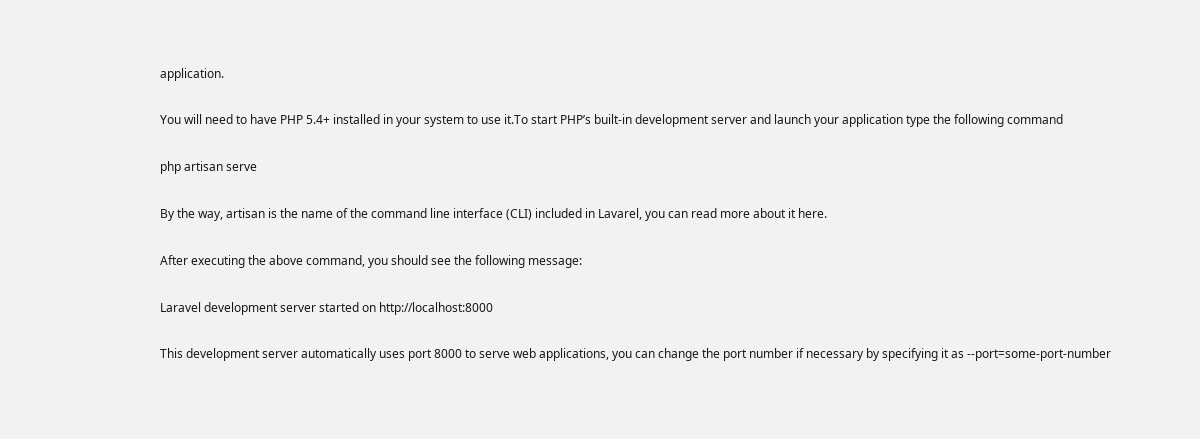application.

You will need to have PHP 5.4+ installed in your system to use it.To start PHP’s built-in development server and launch your application type the following command

php artisan serve

By the way, artisan is the name of the command line interface (CLI) included in Lavarel, you can read more about it here.

After executing the above command, you should see the following message:

Laravel development server started on http://localhost:8000

This development server automatically uses port 8000 to serve web applications, you can change the port number if necessary by specifying it as --port=some-port-number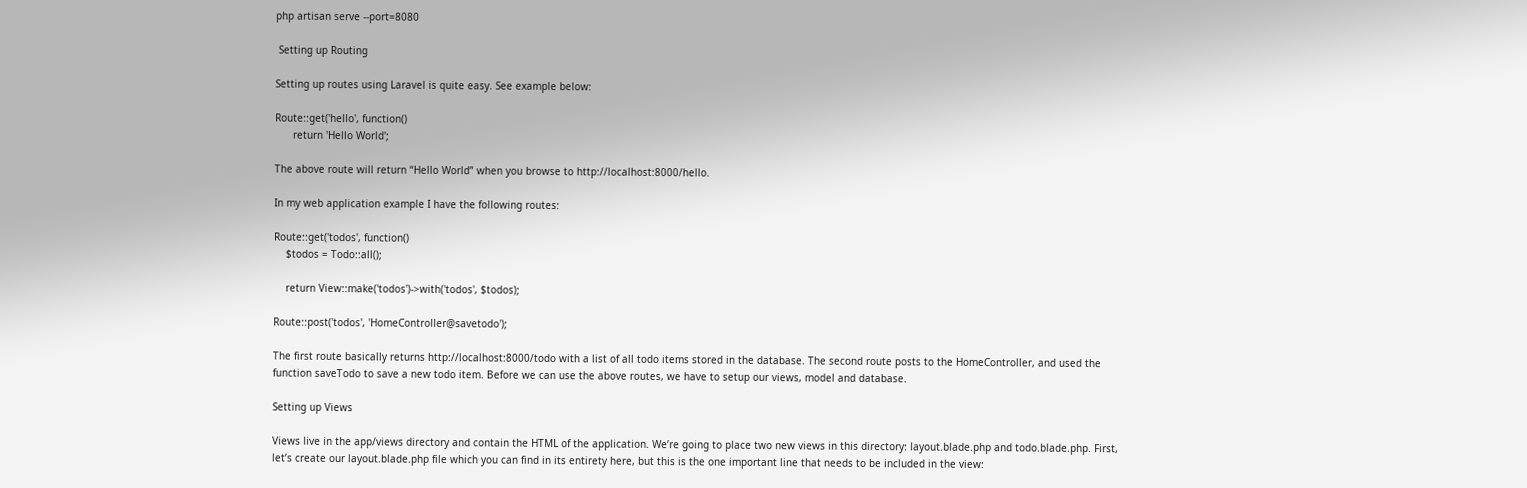php artisan serve --port=8080

 Setting up Routing

Setting up routes using Laravel is quite easy. See example below:

Route::get('hello', function()
      return 'Hello World';

The above route will return “Hello World” when you browse to http://localhost:8000/hello.

In my web application example I have the following routes:

Route::get('todos', function()
    $todos = Todo::all();

    return View::make('todos')->with('todos', $todos);

Route::post('todos', 'HomeController@savetodo');

The first route basically returns http://localhost:8000/todo with a list of all todo items stored in the database. The second route posts to the HomeController, and used the function saveTodo to save a new todo item. Before we can use the above routes, we have to setup our views, model and database.

Setting up Views

Views live in the app/views directory and contain the HTML of the application. We’re going to place two new views in this directory: layout.blade.php and todo.blade.php. First, let’s create our layout.blade.php file which you can find in its entirety here, but this is the one important line that needs to be included in the view: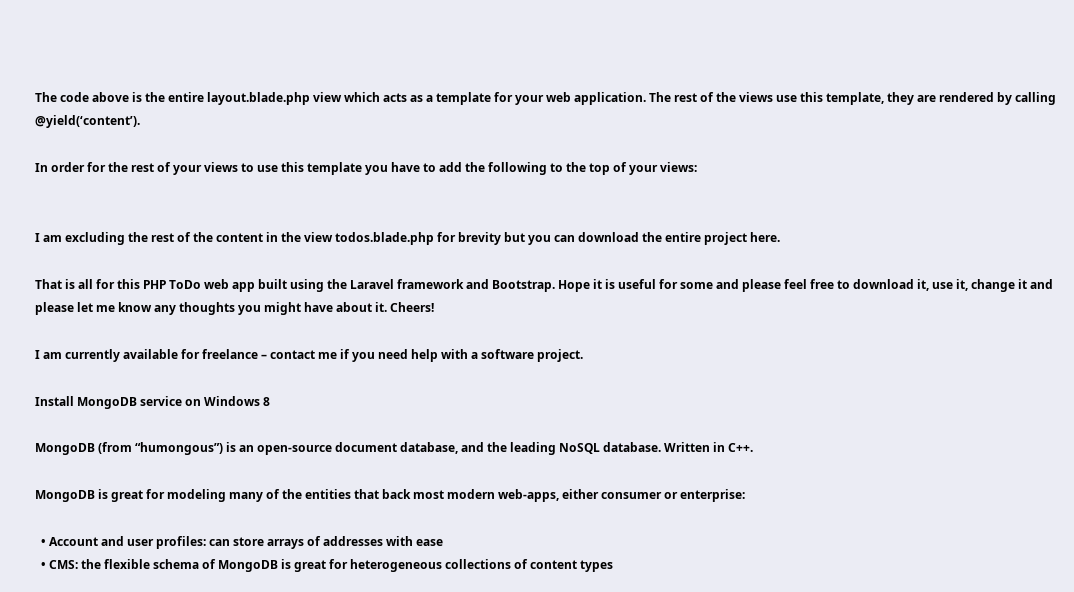The code above is the entire layout.blade.php view which acts as a template for your web application. The rest of the views use this template, they are rendered by calling @yield(‘content’).

In order for the rest of your views to use this template you have to add the following to the top of your views:


I am excluding the rest of the content in the view todos.blade.php for brevity but you can download the entire project here.

That is all for this PHP ToDo web app built using the Laravel framework and Bootstrap. Hope it is useful for some and please feel free to download it, use it, change it and please let me know any thoughts you might have about it. Cheers!

I am currently available for freelance – contact me if you need help with a software project.

Install MongoDB service on Windows 8

MongoDB (from “humongous”) is an open-source document database, and the leading NoSQL database. Written in C++.

MongoDB is great for modeling many of the entities that back most modern web-apps, either consumer or enterprise:

  • Account and user profiles: can store arrays of addresses with ease
  • CMS: the flexible schema of MongoDB is great for heterogeneous collections of content types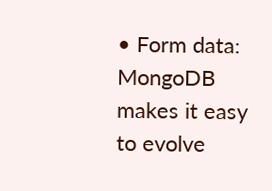• Form data: MongoDB makes it easy to evolve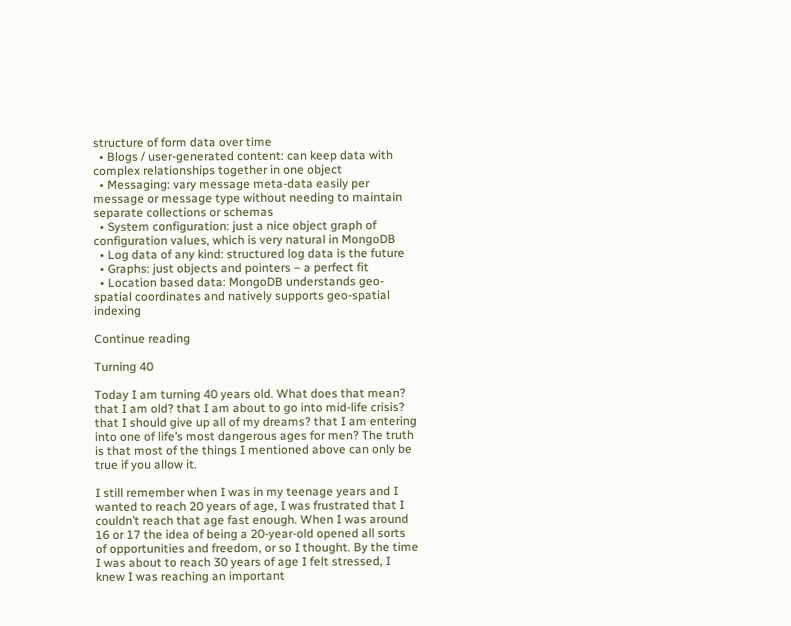structure of form data over time
  • Blogs / user-generated content: can keep data with complex relationships together in one object
  • Messaging: vary message meta-data easily per message or message type without needing to maintain separate collections or schemas
  • System configuration: just a nice object graph of configuration values, which is very natural in MongoDB
  • Log data of any kind: structured log data is the future
  • Graphs: just objects and pointers – a perfect fit
  • Location based data: MongoDB understands geo-spatial coordinates and natively supports geo-spatial indexing

Continue reading

Turning 40

Today I am turning 40 years old. What does that mean? that I am old? that I am about to go into mid-life crisis? that I should give up all of my dreams? that I am entering into one of life’s most dangerous ages for men? The truth is that most of the things I mentioned above can only be true if you allow it.

I still remember when I was in my teenage years and I wanted to reach 20 years of age, I was frustrated that I couldn’t reach that age fast enough. When I was around 16 or 17 the idea of being a 20-year-old opened all sorts of opportunities and freedom, or so I thought. By the time I was about to reach 30 years of age I felt stressed, I knew I was reaching an important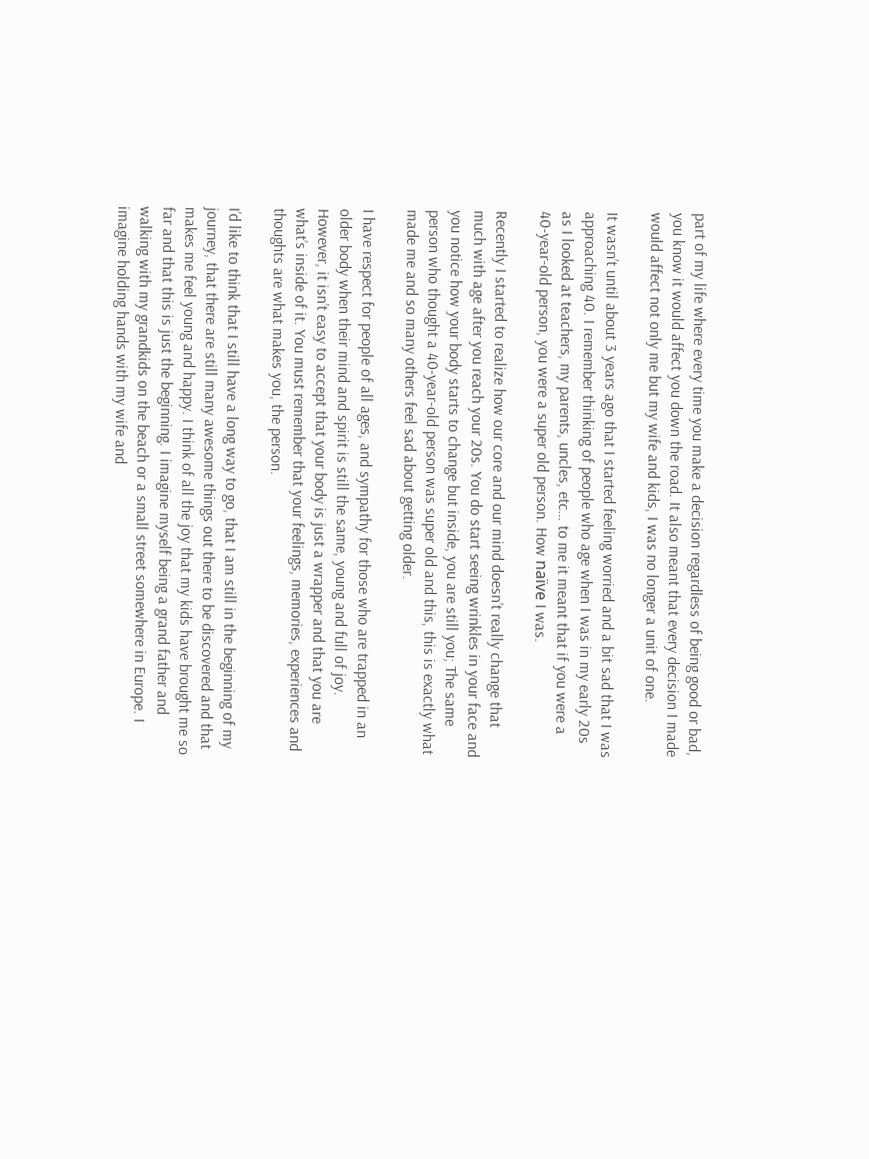part of my life where every time you make a decision regardless of being good or bad, you know it would affect you down the road. It also meant that every decision I made would affect not only me but my wife and kids, I was no longer a unit of one.

It wasn’t until about 3 years ago that I started feeling worried and a bit sad that I was approaching 40. I remember thinking of people who age when I was in my early 20s as I looked at teachers, my parents, uncles, etc… to me it meant that if you were a 40-year-old person, you were a super old person. How naïve I was.

Recently I started to realize how our core and our mind doesn’t really change that much with age after you reach your 20s. You do start seeing wrinkles in your face and you notice how your body starts to change but inside, you are still you; The same person who thought a 40-year-old person was super old and this, this is exactly what made me and so many others feel sad about getting older.

I have respect for people of all ages, and sympathy for those who are trapped in an older body when their mind and spirit is still the same, young and full of joy. However, it isn’t easy to accept that your body is just a wrapper and that you are what’s inside of it. You must remember that your feelings, memories, experiences and thoughts are what makes you, the person.

I’d like to think that I still have a long way to go, that I am still in the beginning of my journey, that there are still many awesome things out there to be discovered and that makes me feel young and happy. I think of all the joy that my kids have brought me so far and that this is just the beginning. I imagine myself being a grand father and walking with my grandkids on the beach or a small street somewhere in Europe. I imagine holding hands with my wife and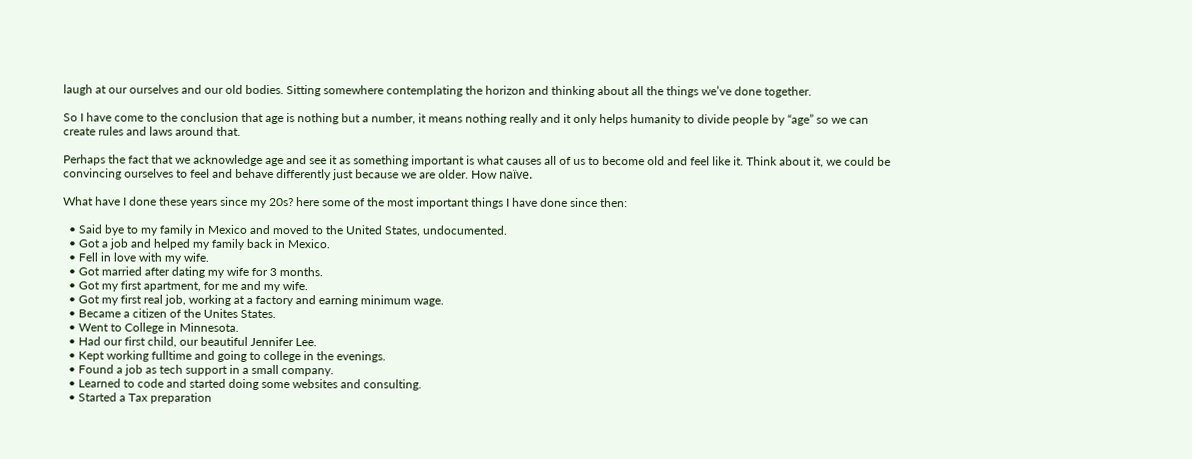laugh at our ourselves and our old bodies. Sitting somewhere contemplating the horizon and thinking about all the things we’ve done together.

So I have come to the conclusion that age is nothing but a number, it means nothing really and it only helps humanity to divide people by “age” so we can create rules and laws around that.

Perhaps the fact that we acknowledge age and see it as something important is what causes all of us to become old and feel like it. Think about it, we could be convincing ourselves to feel and behave differently just because we are older. How naïve.

What have I done these years since my 20s? here some of the most important things I have done since then:

  • Said bye to my family in Mexico and moved to the United States, undocumented.
  • Got a job and helped my family back in Mexico.
  • Fell in love with my wife.
  • Got married after dating my wife for 3 months.
  • Got my first apartment, for me and my wife.
  • Got my first real job, working at a factory and earning minimum wage.
  • Became a citizen of the Unites States.
  • Went to College in Minnesota.
  • Had our first child, our beautiful Jennifer Lee.
  • Kept working fulltime and going to college in the evenings.
  • Found a job as tech support in a small company.
  • Learned to code and started doing some websites and consulting.
  • Started a Tax preparation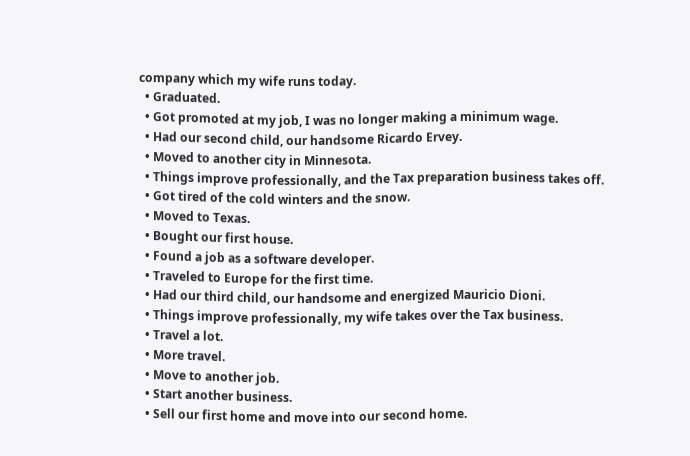company which my wife runs today.
  • Graduated.
  • Got promoted at my job, I was no longer making a minimum wage.
  • Had our second child, our handsome Ricardo Ervey.
  • Moved to another city in Minnesota.
  • Things improve professionally, and the Tax preparation business takes off.
  • Got tired of the cold winters and the snow.
  • Moved to Texas.
  • Bought our first house.
  • Found a job as a software developer.
  • Traveled to Europe for the first time.
  • Had our third child, our handsome and energized Mauricio Dioni.
  • Things improve professionally, my wife takes over the Tax business.
  • Travel a lot.
  • More travel.
  • Move to another job.
  • Start another business.
  • Sell our first home and move into our second home.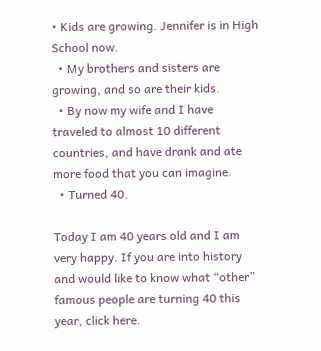• Kids are growing. Jennifer is in High School now.
  • My brothers and sisters are growing, and so are their kids.
  • By now my wife and I have traveled to almost 10 different countries, and have drank and ate more food that you can imagine.
  • Turned 40.

Today I am 40 years old and I am very happy. If you are into history and would like to know what “other” famous people are turning 40 this year, click here.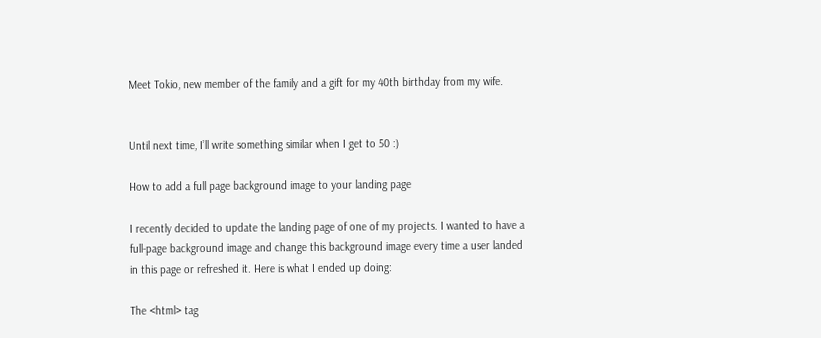Meet Tokio, new member of the family and a gift for my 40th birthday from my wife.


Until next time, I’ll write something similar when I get to 50 :)

How to add a full page background image to your landing page

I recently decided to update the landing page of one of my projects. I wanted to have a full-page background image and change this background image every time a user landed in this page or refreshed it. Here is what I ended up doing:

The <html> tag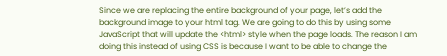Since we are replacing the entire background of your page, let’s add the background image to your html tag. We are going to do this by using some JavaScript that will update the <html> style when the page loads. The reason I am doing this instead of using CSS is because I want to be able to change the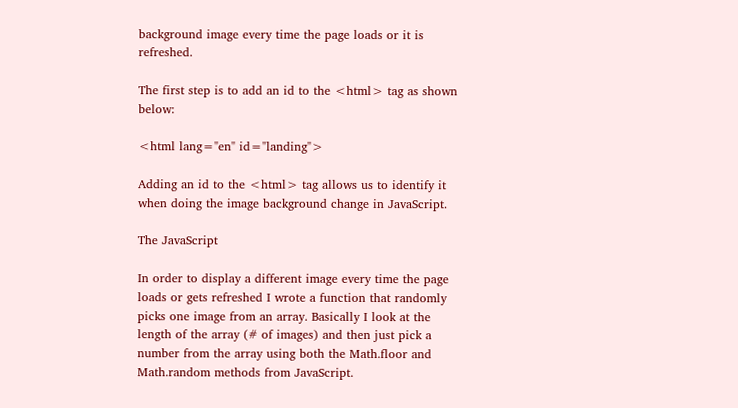background image every time the page loads or it is refreshed.

The first step is to add an id to the <html> tag as shown below:

<html lang="en" id="landing">

Adding an id to the <html> tag allows us to identify it when doing the image background change in JavaScript.

The JavaScript

In order to display a different image every time the page loads or gets refreshed I wrote a function that randomly picks one image from an array. Basically I look at the length of the array (# of images) and then just pick a number from the array using both the Math.floor and Math.random methods from JavaScript.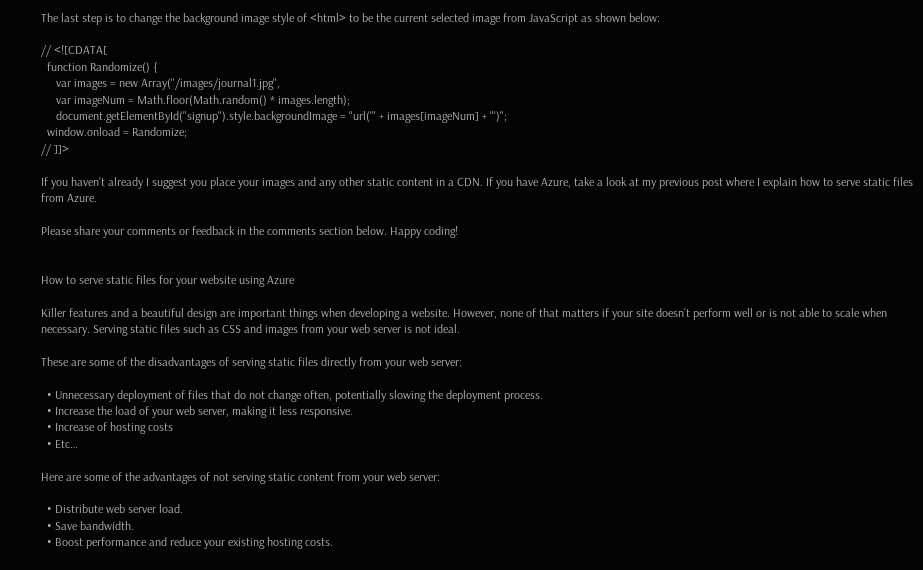The last step is to change the background image style of <html> to be the current selected image from JavaScript as shown below:

// <![CDATA[
  function Randomize() {
     var images = new Array("/images/journal1.jpg",
     var imageNum = Math.floor(Math.random() * images.length);
     document.getElementById("signup").style.backgroundImage = "url('" + images[imageNum] + "')";
  window.onload = Randomize;
// ]]>

If you haven’t already I suggest you place your images and any other static content in a CDN. If you have Azure, take a look at my previous post where I explain how to serve static files from Azure.

Please share your comments or feedback in the comments section below. Happy coding!


How to serve static files for your website using Azure

Killer features and a beautiful design are important things when developing a website. However, none of that matters if your site doesn’t perform well or is not able to scale when necessary. Serving static files such as CSS and images from your web server is not ideal.

These are some of the disadvantages of serving static files directly from your web server:

  • Unnecessary deployment of files that do not change often, potentially slowing the deployment process.
  • Increase the load of your web server, making it less responsive.
  • Increase of hosting costs
  • Etc…

Here are some of the advantages of not serving static content from your web server:

  • Distribute web server load.
  • Save bandwidth.
  • Boost performance and reduce your existing hosting costs.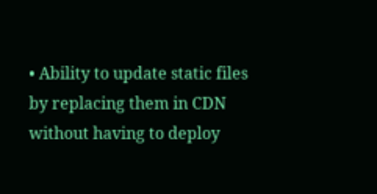• Ability to update static files by replacing them in CDN without having to deploy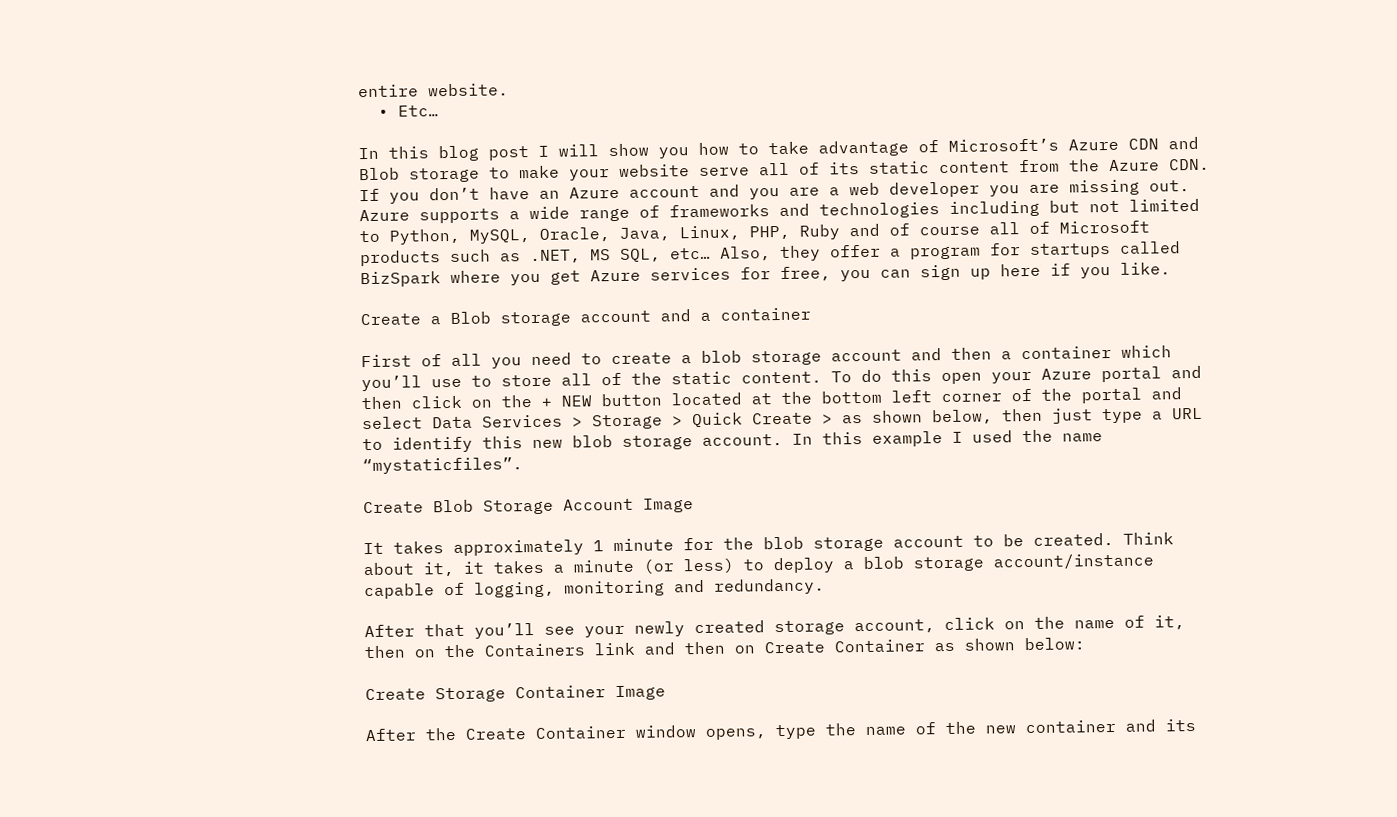entire website.
  • Etc…

In this blog post I will show you how to take advantage of Microsoft’s Azure CDN and Blob storage to make your website serve all of its static content from the Azure CDN. If you don’t have an Azure account and you are a web developer you are missing out. Azure supports a wide range of frameworks and technologies including but not limited to Python, MySQL, Oracle, Java, Linux, PHP, Ruby and of course all of Microsoft products such as .NET, MS SQL, etc… Also, they offer a program for startups called BizSpark where you get Azure services for free, you can sign up here if you like.

Create a Blob storage account and a container

First of all you need to create a blob storage account and then a container which you’ll use to store all of the static content. To do this open your Azure portal and then click on the + NEW button located at the bottom left corner of the portal and select Data Services > Storage > Quick Create > as shown below, then just type a URL to identify this new blob storage account. In this example I used the name “mystaticfiles”.

Create Blob Storage Account Image

It takes approximately 1 minute for the blob storage account to be created. Think about it, it takes a minute (or less) to deploy a blob storage account/instance capable of logging, monitoring and redundancy.

After that you’ll see your newly created storage account, click on the name of it, then on the Containers link and then on Create Container as shown below:

Create Storage Container Image

After the Create Container window opens, type the name of the new container and its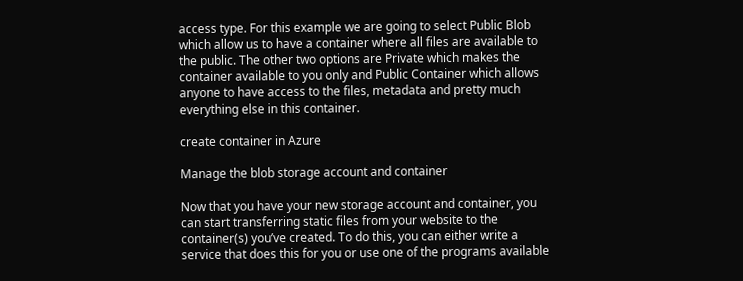access type. For this example we are going to select Public Blob which allow us to have a container where all files are available to the public. The other two options are Private which makes the container available to you only and Public Container which allows anyone to have access to the files, metadata and pretty much everything else in this container.

create container in Azure

Manage the blob storage account and container

Now that you have your new storage account and container, you can start transferring static files from your website to the container(s) you’ve created. To do this, you can either write a service that does this for you or use one of the programs available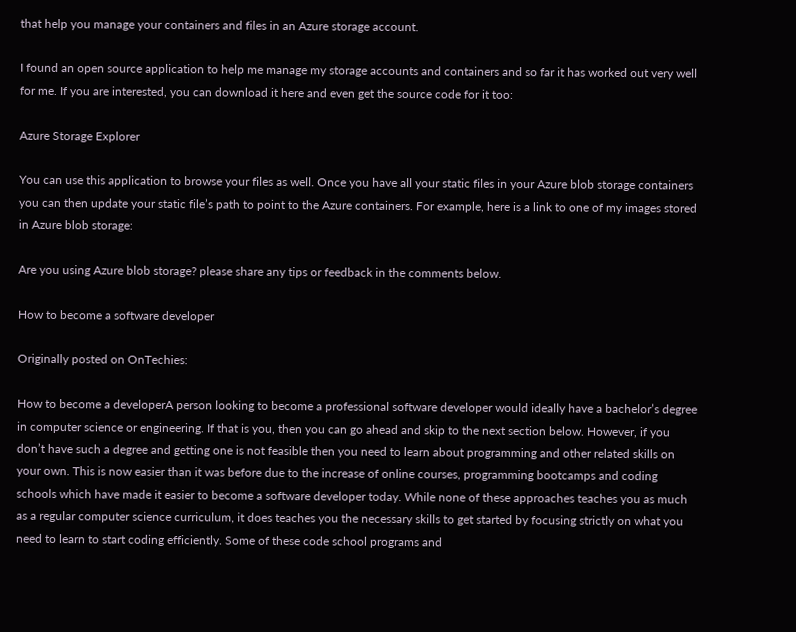that help you manage your containers and files in an Azure storage account.

I found an open source application to help me manage my storage accounts and containers and so far it has worked out very well for me. If you are interested, you can download it here and even get the source code for it too:

Azure Storage Explorer

You can use this application to browse your files as well. Once you have all your static files in your Azure blob storage containers you can then update your static file’s path to point to the Azure containers. For example, here is a link to one of my images stored in Azure blob storage:

Are you using Azure blob storage? please share any tips or feedback in the comments below.

How to become a software developer

Originally posted on OnTechies:

How to become a developerA person looking to become a professional software developer would ideally have a bachelor’s degree in computer science or engineering. If that is you, then you can go ahead and skip to the next section below. However, if you don’t have such a degree and getting one is not feasible then you need to learn about programming and other related skills on your own. This is now easier than it was before due to the increase of online courses, programming bootcamps and coding schools which have made it easier to become a software developer today. While none of these approaches teaches you as much as a regular computer science curriculum, it does teaches you the necessary skills to get started by focusing strictly on what you need to learn to start coding efficiently. Some of these code school programs and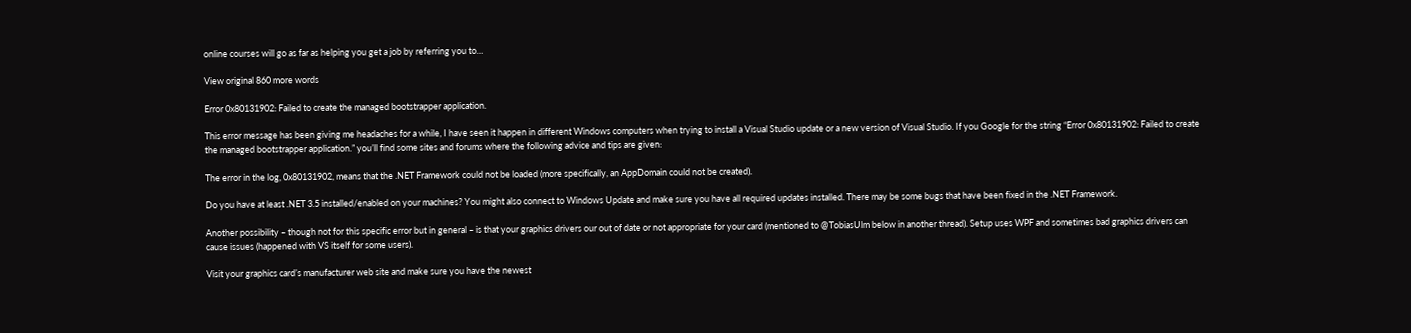online courses will go as far as helping you get a job by referring you to…

View original 860 more words

Error 0x80131902: Failed to create the managed bootstrapper application.

This error message has been giving me headaches for a while, I have seen it happen in different Windows computers when trying to install a Visual Studio update or a new version of Visual Studio. If you Google for the string “Error 0x80131902: Failed to create the managed bootstrapper application.” you’ll find some sites and forums where the following advice and tips are given:

The error in the log, 0x80131902, means that the .NET Framework could not be loaded (more specifically, an AppDomain could not be created).

Do you have at least .NET 3.5 installed/enabled on your machines? You might also connect to Windows Update and make sure you have all required updates installed. There may be some bugs that have been fixed in the .NET Framework.

Another possibility – though not for this specific error but in general – is that your graphics drivers our out of date or not appropriate for your card (mentioned to @TobiasUlm below in another thread). Setup uses WPF and sometimes bad graphics drivers can cause issues (happened with VS itself for some users).

Visit your graphics card’s manufacturer web site and make sure you have the newest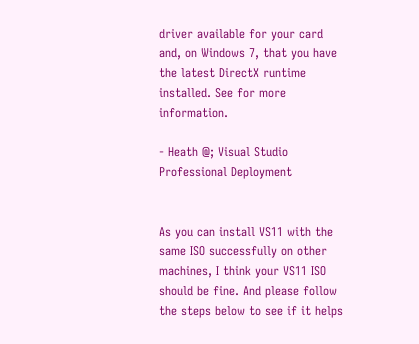driver available for your card and, on Windows 7, that you have the latest DirectX runtime installed. See for more information.

- Heath @; Visual Studio Professional Deployment


As you can install VS11 with the same ISO successfully on other machines, I think your VS11 ISO should be fine. And please follow the steps below to see if it helps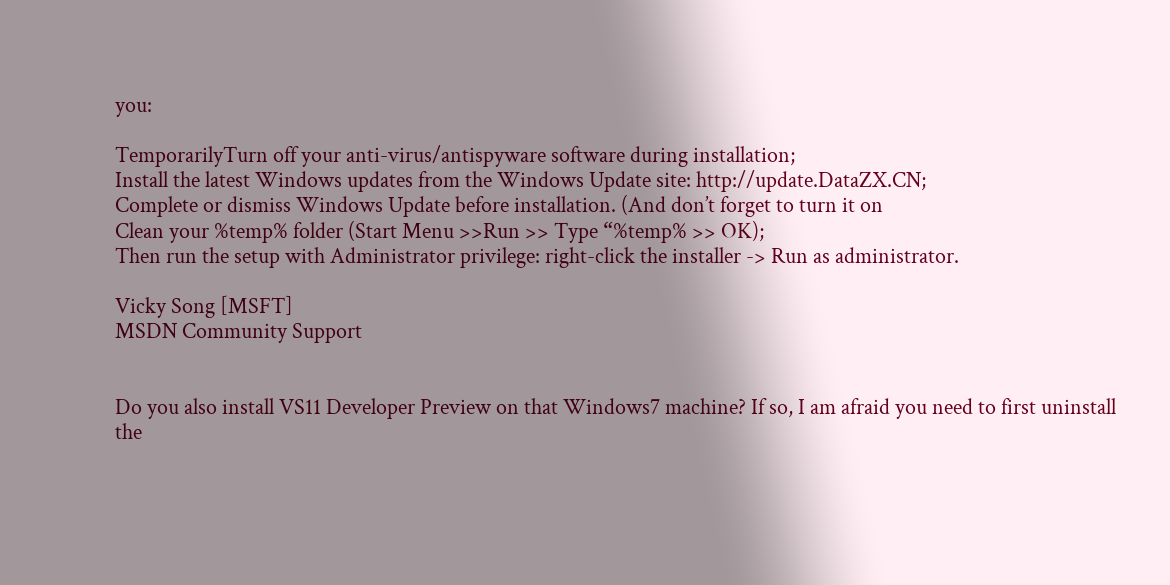you:

TemporarilyTurn off your anti-virus/antispyware software during installation;
Install the latest Windows updates from the Windows Update site: http://update.DataZX.CN;
Complete or dismiss Windows Update before installation. (And don’t forget to turn it on
Clean your %temp% folder (Start Menu >>Run >> Type “%temp% >> OK);
Then run the setup with Administrator privilege: right-click the installer -> Run as administrator.

Vicky Song [MSFT]
MSDN Community Support


Do you also install VS11 Developer Preview on that Windows7 machine? If so, I am afraid you need to first uninstall the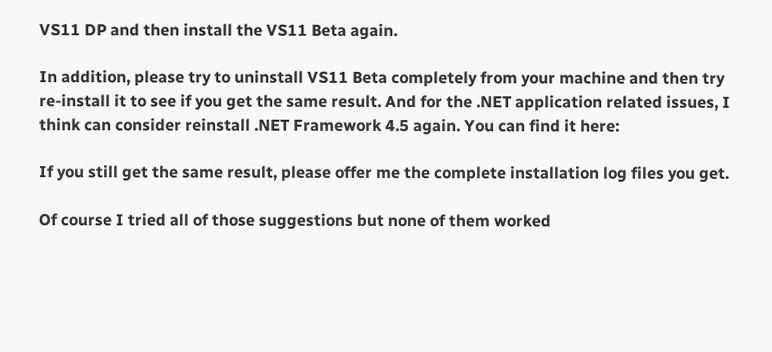VS11 DP and then install the VS11 Beta again.

In addition, please try to uninstall VS11 Beta completely from your machine and then try re-install it to see if you get the same result. And for the .NET application related issues, I think can consider reinstall .NET Framework 4.5 again. You can find it here:

If you still get the same result, please offer me the complete installation log files you get.

Of course I tried all of those suggestions but none of them worked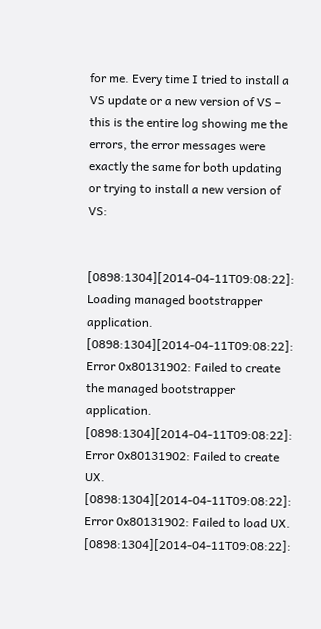for me. Every time I tried to install a VS update or a new version of VS – this is the entire log showing me the errors, the error messages were exactly the same for both updating or trying to install a new version of VS:


[0898:1304][2014-04-11T09:08:22]: Loading managed bootstrapper application.
[0898:1304][2014-04-11T09:08:22]: Error 0x80131902: Failed to create the managed bootstrapper application.
[0898:1304][2014-04-11T09:08:22]: Error 0x80131902: Failed to create UX.
[0898:1304][2014-04-11T09:08:22]: Error 0x80131902: Failed to load UX.
[0898:1304][2014-04-11T09:08:22]: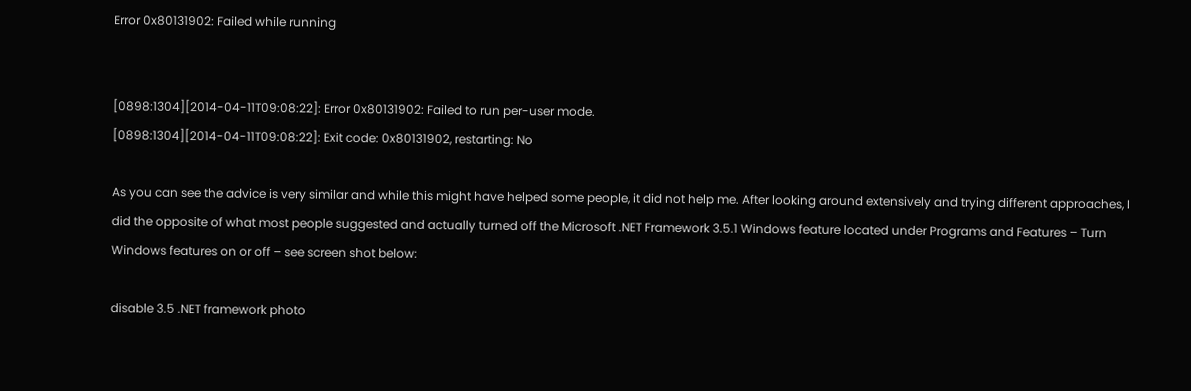Error 0x80131902: Failed while running


[0898:1304][2014-04-11T09:08:22]: Error 0x80131902: Failed to run per-user mode.
[0898:1304][2014-04-11T09:08:22]: Exit code: 0x80131902, restarting: No

As you can see the advice is very similar and while this might have helped some people, it did not help me. After looking around extensively and trying different approaches, I did the opposite of what most people suggested and actually turned off the Microsoft .NET Framework 3.5.1 Windows feature located under Programs and Features – Turn Windows features on or off – see screen shot below:

disable 3.5 .NET framework photo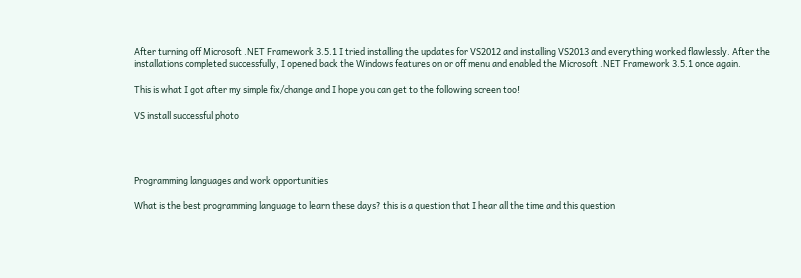After turning off Microsoft .NET Framework 3.5.1 I tried installing the updates for VS2012 and installing VS2013 and everything worked flawlessly. After the installations completed successfully, I opened back the Windows features on or off menu and enabled the Microsoft .NET Framework 3.5.1 once again.

This is what I got after my simple fix/change and I hope you can get to the following screen too!

VS install successful photo




Programming languages and work opportunities

What is the best programming language to learn these days? this is a question that I hear all the time and this question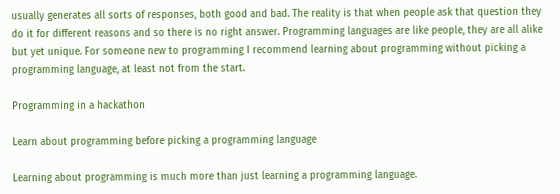usually generates all sorts of responses, both good and bad. The reality is that when people ask that question they do it for different reasons and so there is no right answer. Programming languages are like people, they are all alike but yet unique. For someone new to programming I recommend learning about programming without picking a programming language, at least not from the start.

Programming in a hackathon

Learn about programming before picking a programming language

Learning about programming is much more than just learning a programming language.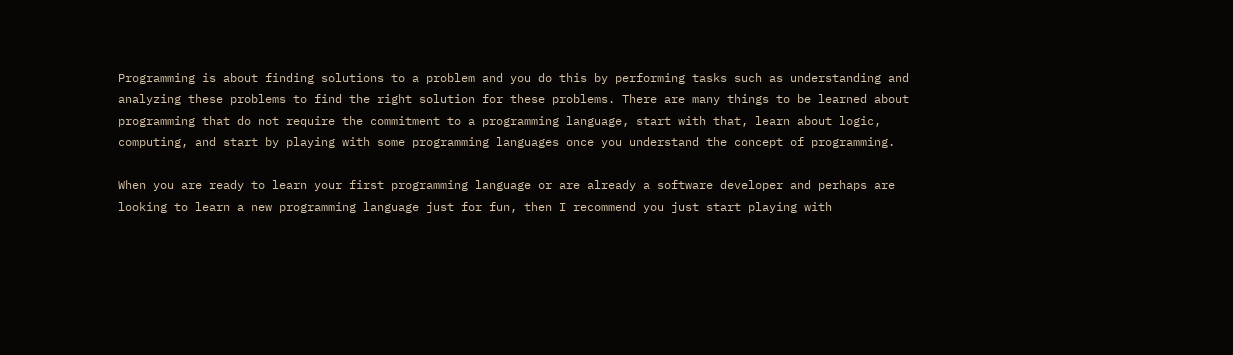Programming is about finding solutions to a problem and you do this by performing tasks such as understanding and analyzing these problems to find the right solution for these problems. There are many things to be learned about programming that do not require the commitment to a programming language, start with that, learn about logic, computing, and start by playing with some programming languages once you understand the concept of programming.

When you are ready to learn your first programming language or are already a software developer and perhaps are looking to learn a new programming language just for fun, then I recommend you just start playing with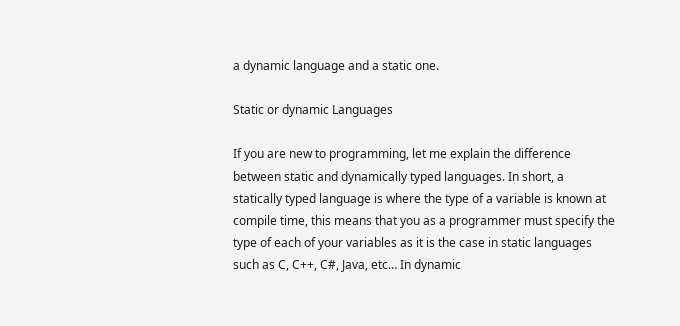a dynamic language and a static one.

Static or dynamic Languages

If you are new to programming, let me explain the difference between static and dynamically typed languages. In short, a statically typed language is where the type of a variable is known at compile time, this means that you as a programmer must specify the type of each of your variables as it is the case in static languages such as C, C++, C#, Java, etc… In dynamic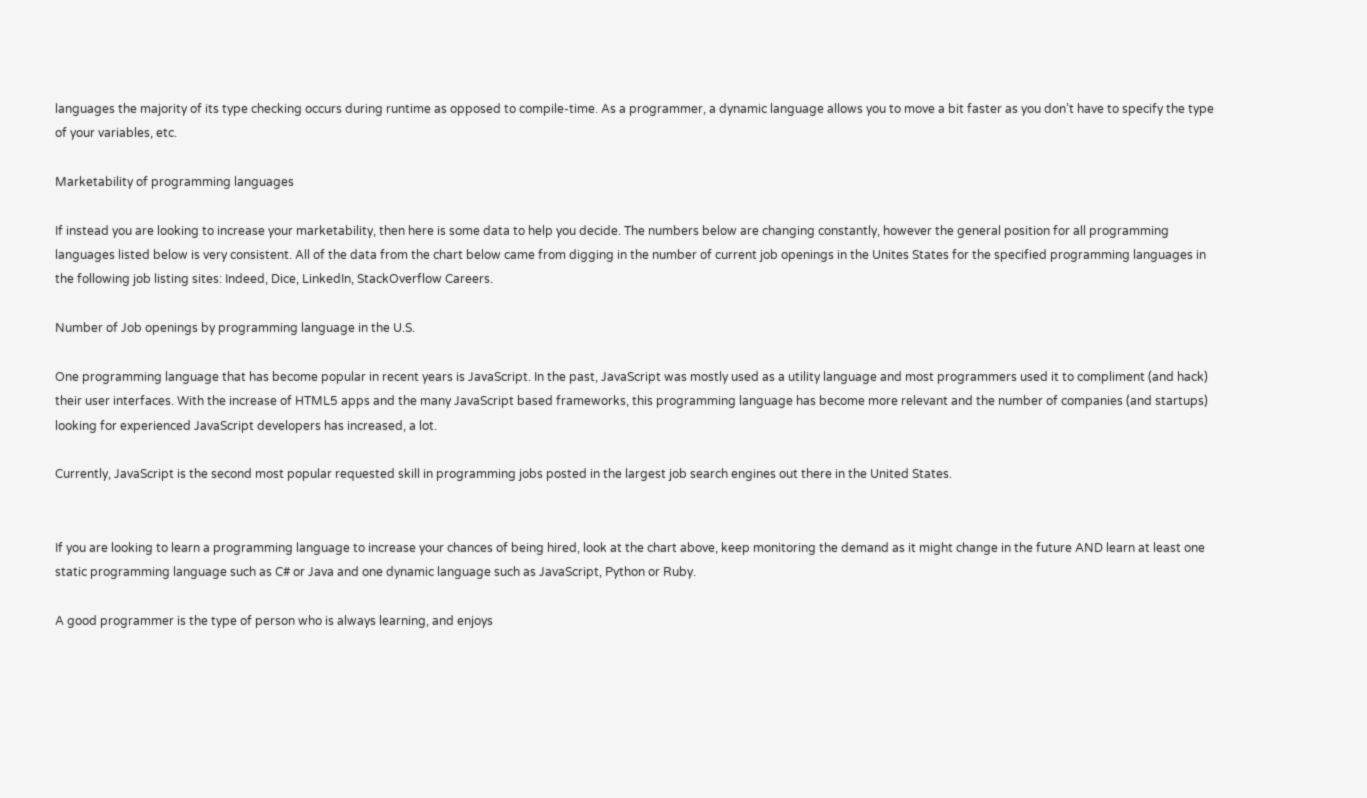languages the majority of its type checking occurs during runtime as opposed to compile-time. As a programmer, a dynamic language allows you to move a bit faster as you don’t have to specify the type of your variables, etc.

Marketability of programming languages

If instead you are looking to increase your marketability, then here is some data to help you decide. The numbers below are changing constantly, however the general position for all programming languages listed below is very consistent. All of the data from the chart below came from digging in the number of current job openings in the Unites States for the specified programming languages in the following job listing sites: Indeed, Dice, LinkedIn, StackOverflow Careers.

Number of Job openings by programming language in the U.S.

One programming language that has become popular in recent years is JavaScript. In the past, JavaScript was mostly used as a utility language and most programmers used it to compliment (and hack) their user interfaces. With the increase of HTML5 apps and the many JavaScript based frameworks, this programming language has become more relevant and the number of companies (and startups) looking for experienced JavaScript developers has increased, a lot.

Currently, JavaScript is the second most popular requested skill in programming jobs posted in the largest job search engines out there in the United States.


If you are looking to learn a programming language to increase your chances of being hired, look at the chart above, keep monitoring the demand as it might change in the future AND learn at least one static programming language such as C# or Java and one dynamic language such as JavaScript, Python or Ruby.

A good programmer is the type of person who is always learning, and enjoys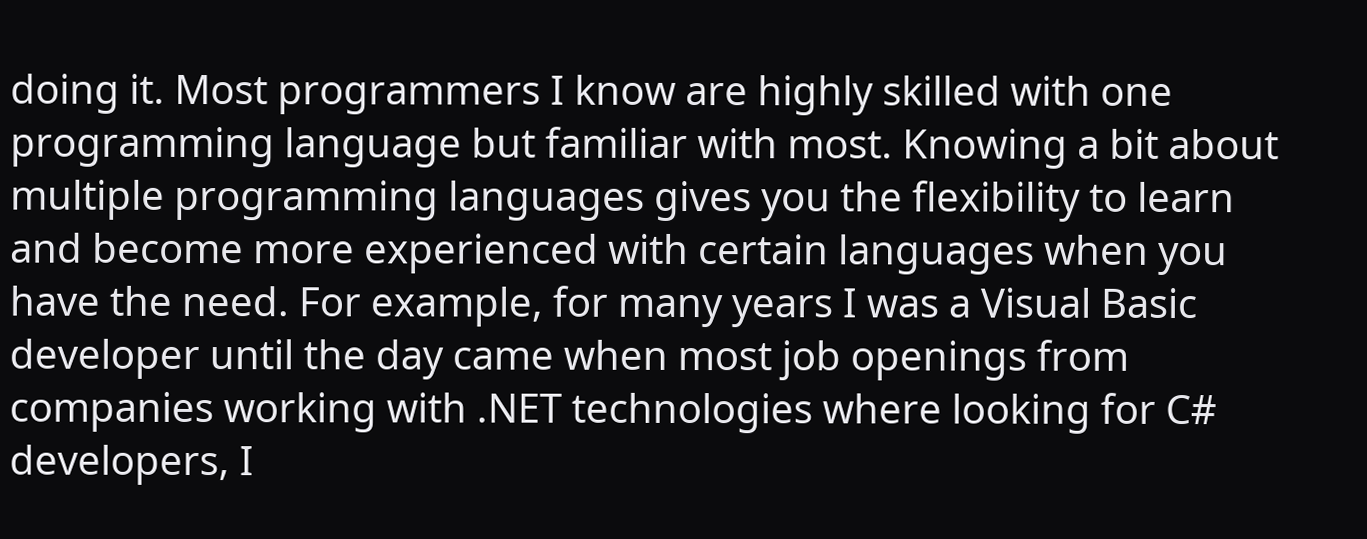doing it. Most programmers I know are highly skilled with one programming language but familiar with most. Knowing a bit about multiple programming languages gives you the flexibility to learn and become more experienced with certain languages when you have the need. For example, for many years I was a Visual Basic developer until the day came when most job openings from companies working with .NET technologies where looking for C# developers, I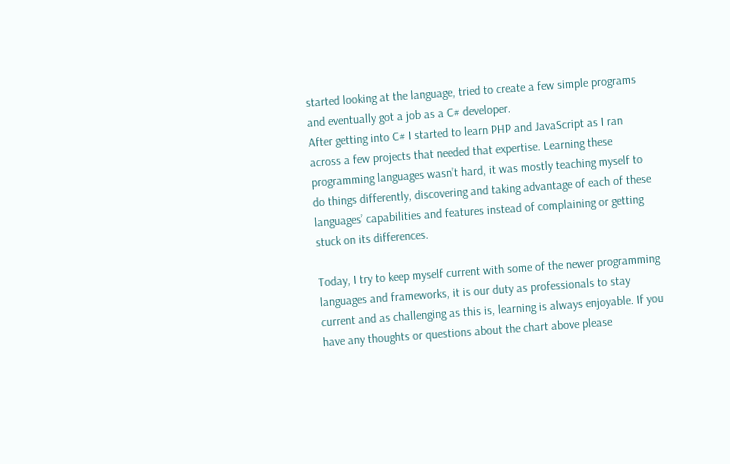started looking at the language, tried to create a few simple programs and eventually got a job as a C# developer.
After getting into C# I started to learn PHP and JavaScript as I ran across a few projects that needed that expertise. Learning these programming languages wasn’t hard, it was mostly teaching myself to do things differently, discovering and taking advantage of each of these languages’ capabilities and features instead of complaining or getting stuck on its differences.

Today, I try to keep myself current with some of the newer programming languages and frameworks, it is our duty as professionals to stay current and as challenging as this is, learning is always enjoyable. If you have any thoughts or questions about the chart above please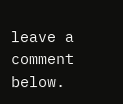leave a comment below.